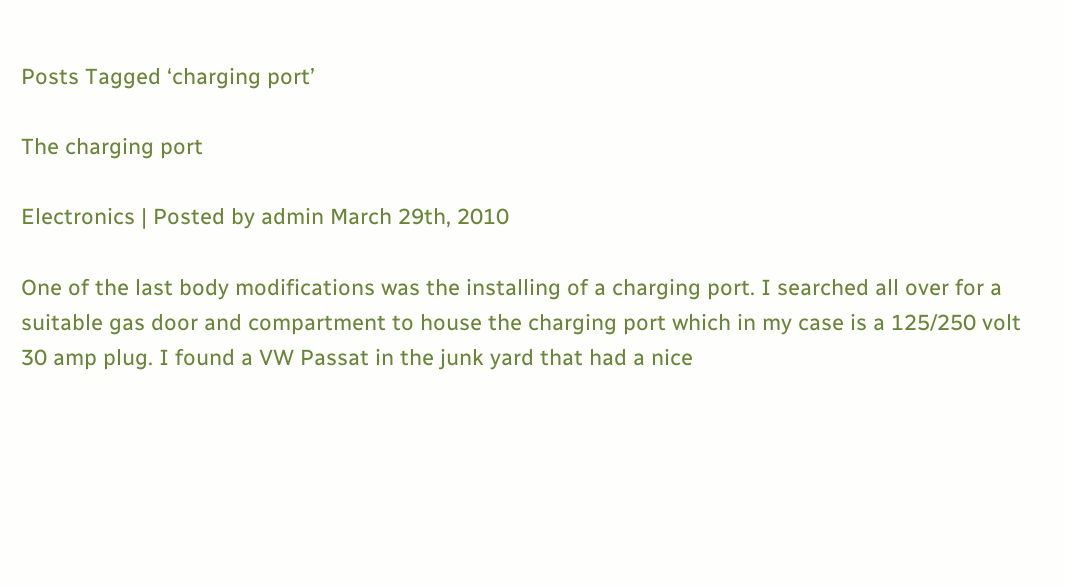Posts Tagged ‘charging port’

The charging port

Electronics | Posted by admin March 29th, 2010

One of the last body modifications was the installing of a charging port. I searched all over for a suitable gas door and compartment to house the charging port which in my case is a 125/250 volt 30 amp plug. I found a VW Passat in the junk yard that had a nice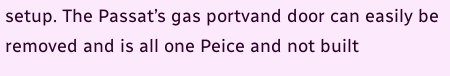setup. The Passat’s gas portvand door can easily be removed and is all one Peice and not built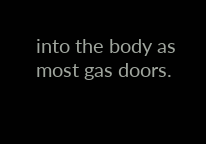into the body as most gas doors.